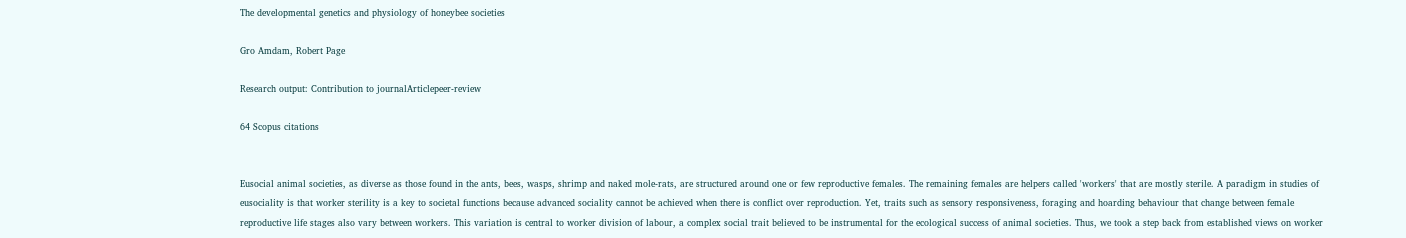The developmental genetics and physiology of honeybee societies

Gro Amdam, Robert Page

Research output: Contribution to journalArticlepeer-review

64 Scopus citations


Eusocial animal societies, as diverse as those found in the ants, bees, wasps, shrimp and naked mole-rats, are structured around one or few reproductive females. The remaining females are helpers called 'workers' that are mostly sterile. A paradigm in studies of eusociality is that worker sterility is a key to societal functions because advanced sociality cannot be achieved when there is conflict over reproduction. Yet, traits such as sensory responsiveness, foraging and hoarding behaviour that change between female reproductive life stages also vary between workers. This variation is central to worker division of labour, a complex social trait believed to be instrumental for the ecological success of animal societies. Thus, we took a step back from established views on worker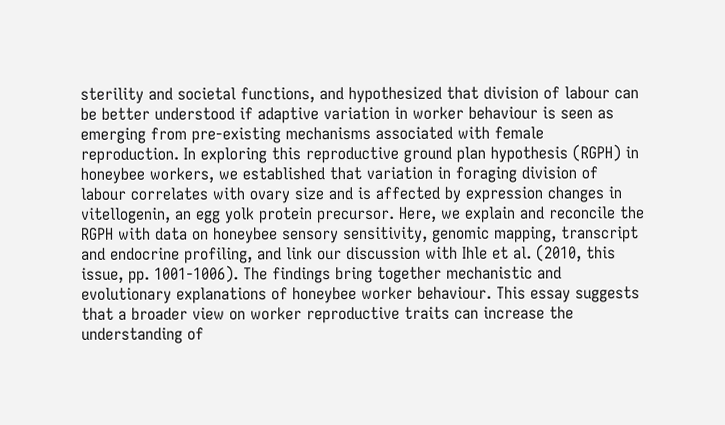sterility and societal functions, and hypothesized that division of labour can be better understood if adaptive variation in worker behaviour is seen as emerging from pre-existing mechanisms associated with female reproduction. In exploring this reproductive ground plan hypothesis (RGPH) in honeybee workers, we established that variation in foraging division of labour correlates with ovary size and is affected by expression changes in vitellogenin, an egg yolk protein precursor. Here, we explain and reconcile the RGPH with data on honeybee sensory sensitivity, genomic mapping, transcript and endocrine profiling, and link our discussion with Ihle et al. (2010, this issue, pp. 1001-1006). The findings bring together mechanistic and evolutionary explanations of honeybee worker behaviour. This essay suggests that a broader view on worker reproductive traits can increase the understanding of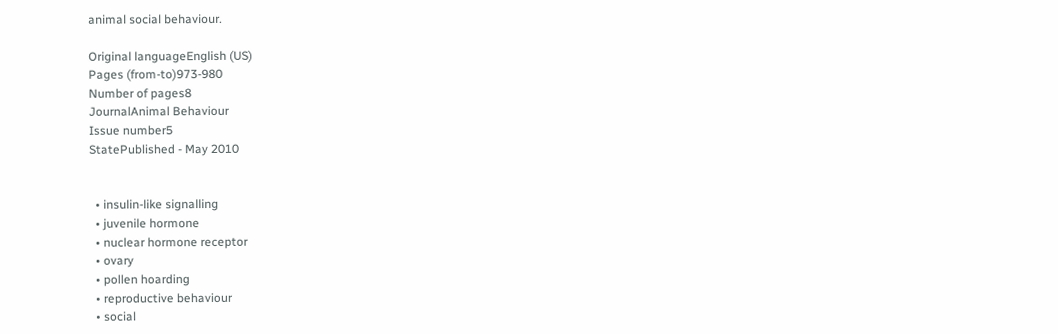animal social behaviour.

Original languageEnglish (US)
Pages (from-to)973-980
Number of pages8
JournalAnimal Behaviour
Issue number5
StatePublished - May 2010


  • insulin-like signalling
  • juvenile hormone
  • nuclear hormone receptor
  • ovary
  • pollen hoarding
  • reproductive behaviour
  • social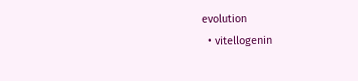evolution
  • vitellogenin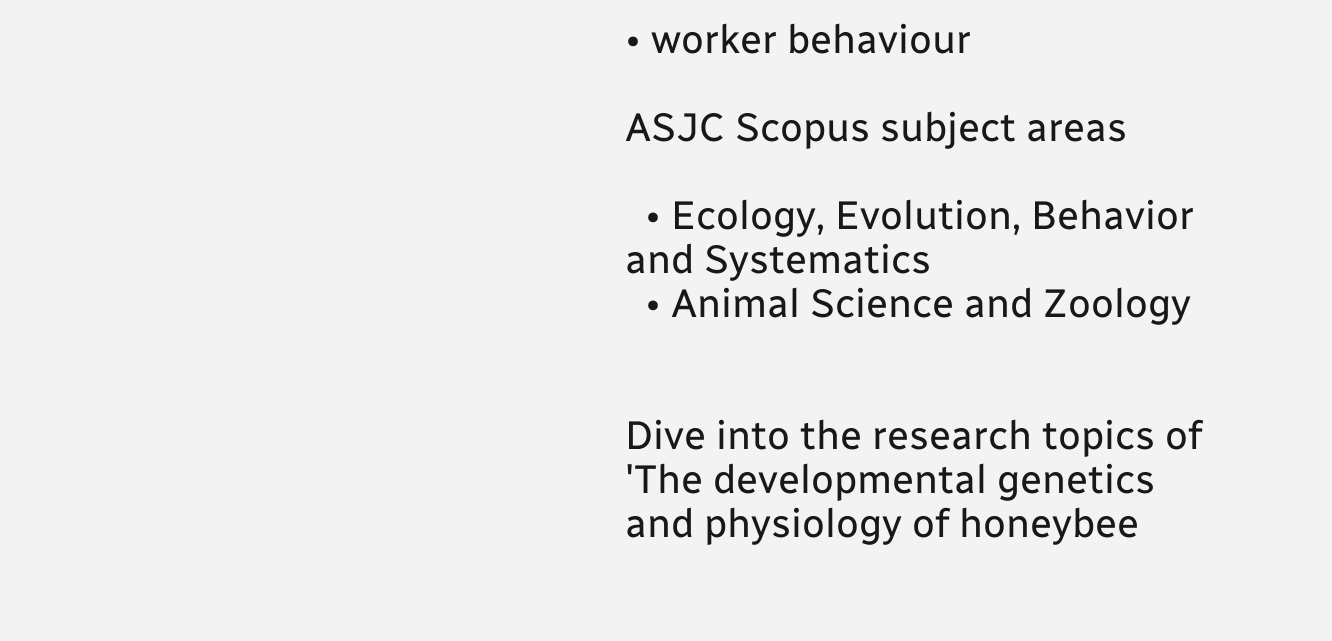• worker behaviour

ASJC Scopus subject areas

  • Ecology, Evolution, Behavior and Systematics
  • Animal Science and Zoology


Dive into the research topics of 'The developmental genetics and physiology of honeybee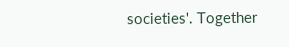societies'. Together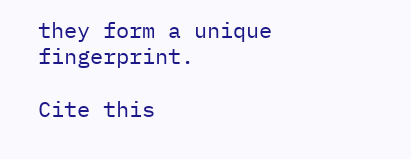they form a unique fingerprint.

Cite this